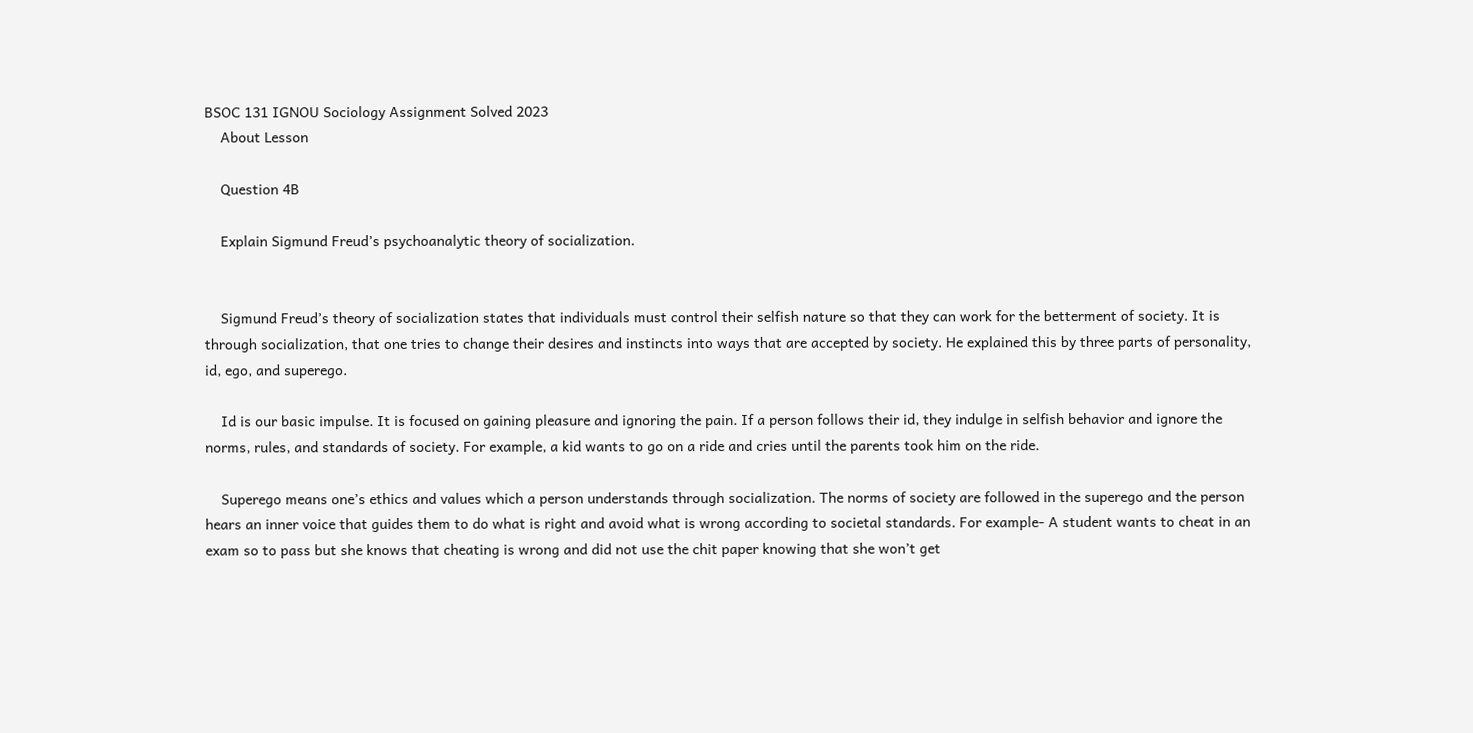BSOC 131 IGNOU Sociology Assignment Solved 2023
    About Lesson

    Question 4B

    Explain Sigmund Freud’s psychoanalytic theory of socialization.


    Sigmund Freud’s theory of socialization states that individuals must control their selfish nature so that they can work for the betterment of society. It is through socialization, that one tries to change their desires and instincts into ways that are accepted by society. He explained this by three parts of personality, id, ego, and superego.

    Id is our basic impulse. It is focused on gaining pleasure and ignoring the pain. If a person follows their id, they indulge in selfish behavior and ignore the norms, rules, and standards of society. For example, a kid wants to go on a ride and cries until the parents took him on the ride.

    Superego means one’s ethics and values which a person understands through socialization. The norms of society are followed in the superego and the person hears an inner voice that guides them to do what is right and avoid what is wrong according to societal standards. For example- A student wants to cheat in an exam so to pass but she knows that cheating is wrong and did not use the chit paper knowing that she won’t get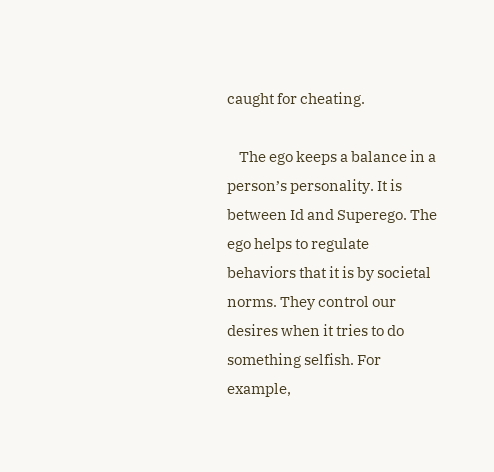caught for cheating.

    The ego keeps a balance in a person’s personality. It is between Id and Superego. The ego helps to regulate behaviors that it is by societal norms. They control our desires when it tries to do something selfish. For example,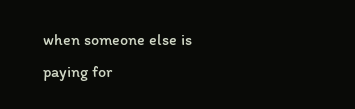when someone else is paying for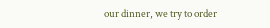our dinner, we try to order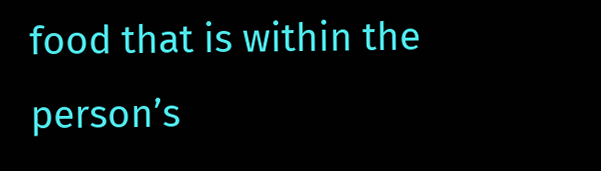food that is within the person’s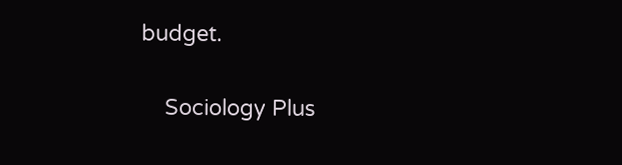budget.

    Sociology Plus